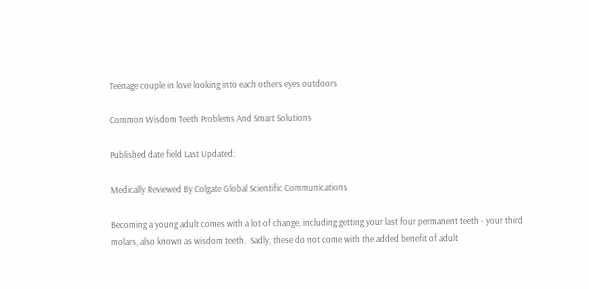Teenage couple in love looking into each others eyes outdoors

Common Wisdom Teeth Problems And Smart Solutions

Published date field Last Updated:

Medically Reviewed By Colgate Global Scientific Communications

Becoming a young adult comes with a lot of change, including getting your last four permanent teeth - your third molars, also known as wisdom teeth.  Sadly, these do not come with the added benefit of adult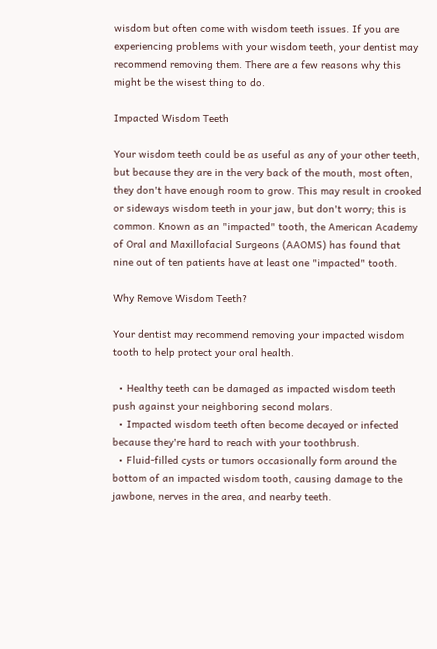wisdom but often come with wisdom teeth issues. If you are experiencing problems with your wisdom teeth, your dentist may recommend removing them. There are a few reasons why this might be the wisest thing to do.

Impacted Wisdom Teeth

Your wisdom teeth could be as useful as any of your other teeth, but because they are in the very back of the mouth, most often, they don't have enough room to grow. This may result in crooked or sideways wisdom teeth in your jaw, but don't worry; this is common. Known as an "impacted" tooth, the American Academy of Oral and Maxillofacial Surgeons (AAOMS) has found that nine out of ten patients have at least one "impacted" tooth.

Why Remove Wisdom Teeth?

Your dentist may recommend removing your impacted wisdom tooth to help protect your oral health.

  • Healthy teeth can be damaged as impacted wisdom teeth push against your neighboring second molars.
  • Impacted wisdom teeth often become decayed or infected because they're hard to reach with your toothbrush.
  • Fluid-filled cysts or tumors occasionally form around the bottom of an impacted wisdom tooth, causing damage to the jawbone, nerves in the area, and nearby teeth.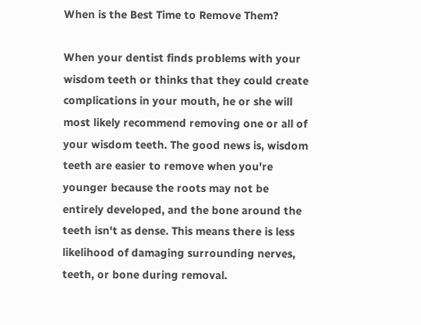When is the Best Time to Remove Them?

When your dentist finds problems with your wisdom teeth or thinks that they could create complications in your mouth, he or she will most likely recommend removing one or all of your wisdom teeth. The good news is, wisdom teeth are easier to remove when you're younger because the roots may not be entirely developed, and the bone around the teeth isn't as dense. This means there is less likelihood of damaging surrounding nerves, teeth, or bone during removal.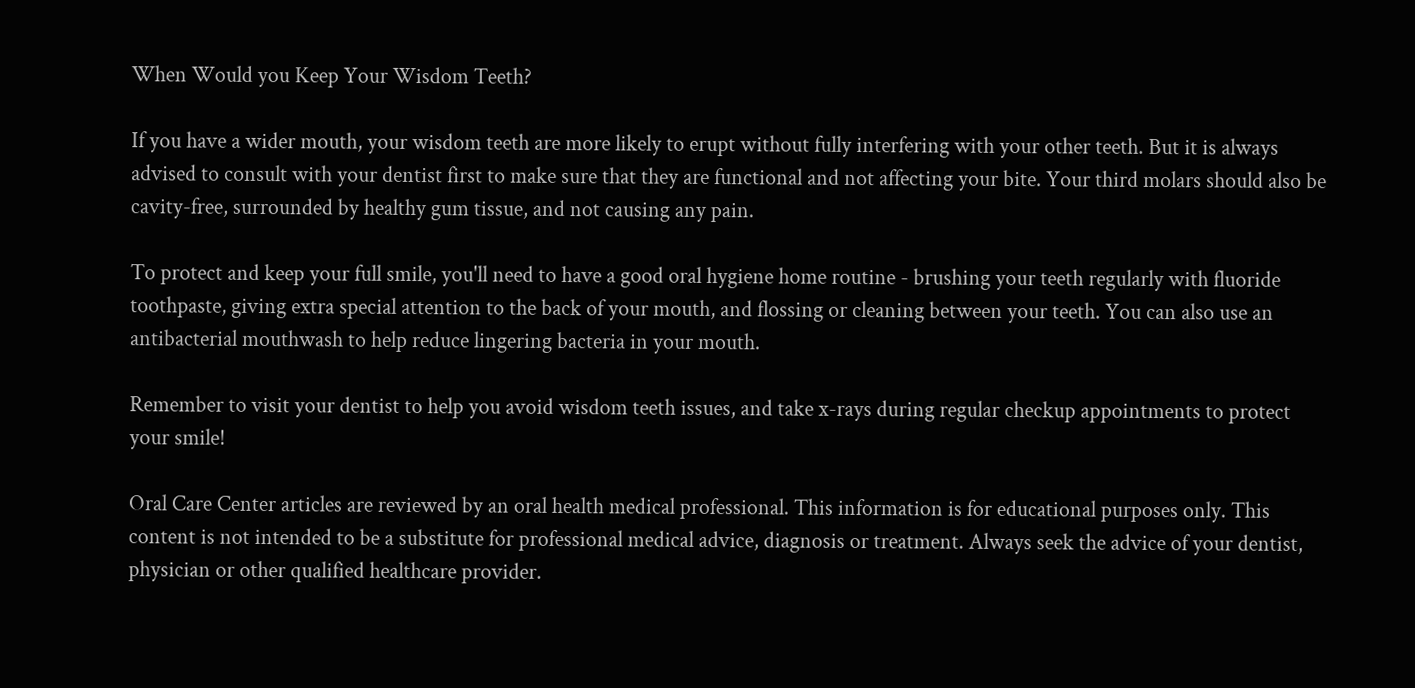When Would you Keep Your Wisdom Teeth?

If you have a wider mouth, your wisdom teeth are more likely to erupt without fully interfering with your other teeth. But it is always advised to consult with your dentist first to make sure that they are functional and not affecting your bite. Your third molars should also be cavity-free, surrounded by healthy gum tissue, and not causing any pain.

To protect and keep your full smile, you'll need to have a good oral hygiene home routine - brushing your teeth regularly with fluoride toothpaste, giving extra special attention to the back of your mouth, and flossing or cleaning between your teeth. You can also use an antibacterial mouthwash to help reduce lingering bacteria in your mouth.

Remember to visit your dentist to help you avoid wisdom teeth issues, and take x-rays during regular checkup appointments to protect your smile!

Oral Care Center articles are reviewed by an oral health medical professional. This information is for educational purposes only. This content is not intended to be a substitute for professional medical advice, diagnosis or treatment. Always seek the advice of your dentist, physician or other qualified healthcare provider.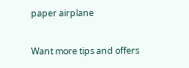paper airplane

Want more tips and offers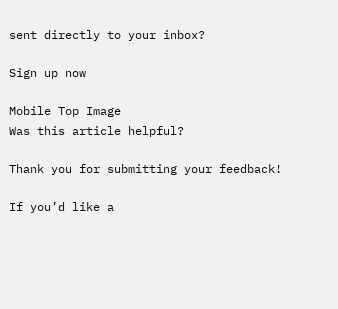sent directly to your inbox?

Sign up now

Mobile Top Image
Was this article helpful?

Thank you for submitting your feedback!

If you’d like a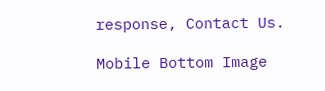response, Contact Us.

Mobile Bottom Image